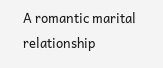A romantic marital relationship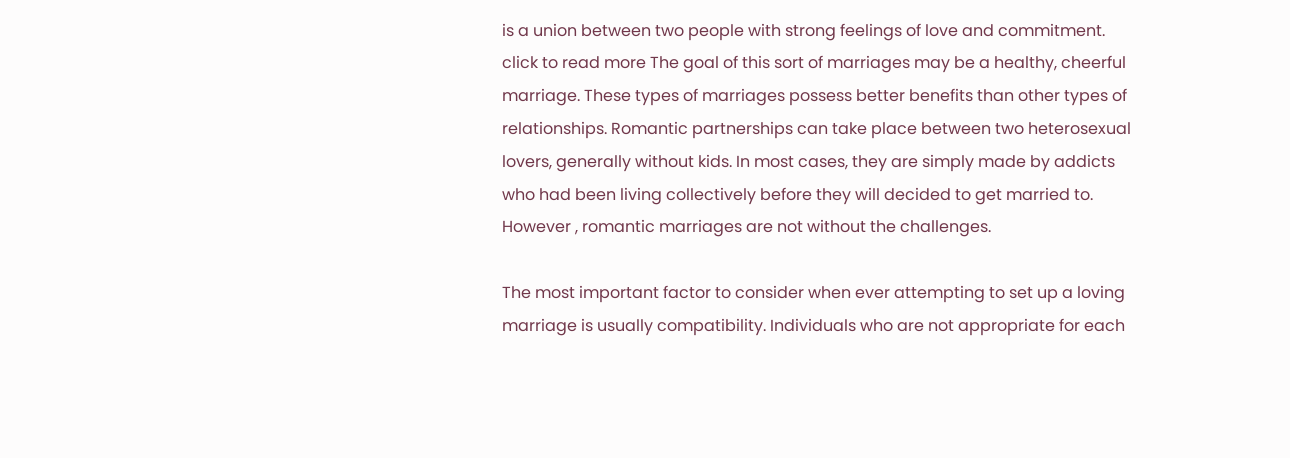is a union between two people with strong feelings of love and commitment. click to read more The goal of this sort of marriages may be a healthy, cheerful marriage. These types of marriages possess better benefits than other types of relationships. Romantic partnerships can take place between two heterosexual lovers, generally without kids. In most cases, they are simply made by addicts who had been living collectively before they will decided to get married to. However , romantic marriages are not without the challenges.

The most important factor to consider when ever attempting to set up a loving marriage is usually compatibility. Individuals who are not appropriate for each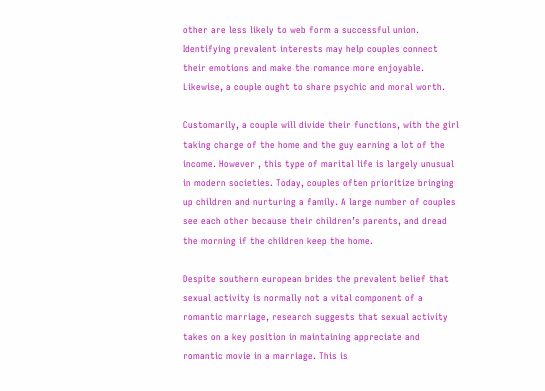other are less likely to web form a successful union. Identifying prevalent interests may help couples connect their emotions and make the romance more enjoyable. Likewise, a couple ought to share psychic and moral worth.

Customarily, a couple will divide their functions, with the girl taking charge of the home and the guy earning a lot of the income. However , this type of marital life is largely unusual in modern societies. Today, couples often prioritize bringing up children and nurturing a family. A large number of couples see each other because their children’s parents, and dread the morning if the children keep the home.

Despite southern european brides the prevalent belief that sexual activity is normally not a vital component of a romantic marriage, research suggests that sexual activity takes on a key position in maintaining appreciate and romantic movie in a marriage. This is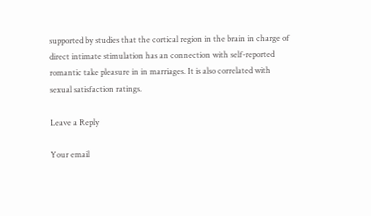supported by studies that the cortical region in the brain in charge of direct intimate stimulation has an connection with self-reported romantic take pleasure in in marriages. It is also correlated with sexual satisfaction ratings.

Leave a Reply

Your email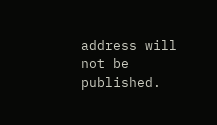address will not be published.